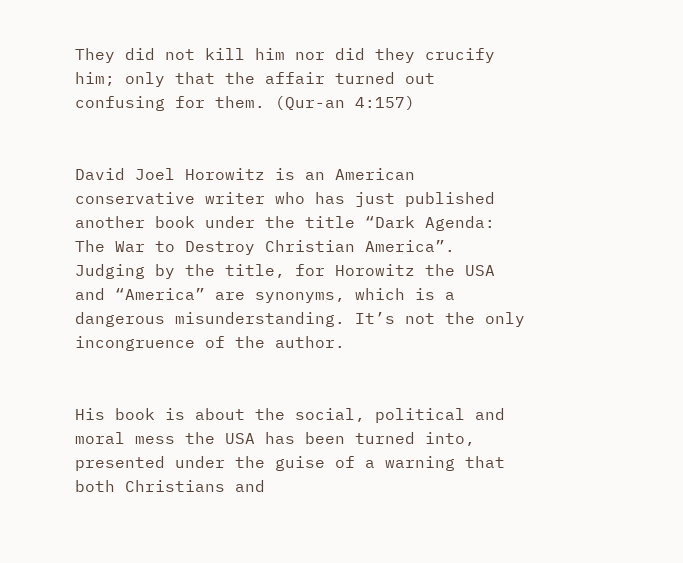They did not kill him nor did they crucify him; only that the affair turned out confusing for them. (Qur-an 4:157)


David Joel Horowitz is an American conservative writer who has just published another book under the title “Dark Agenda: The War to Destroy Christian America”. Judging by the title, for Horowitz the USA and “America” are synonyms, which is a dangerous misunderstanding. It’s not the only incongruence of the author.


His book is about the social, political and moral mess the USA has been turned into, presented under the guise of a warning that both Christians and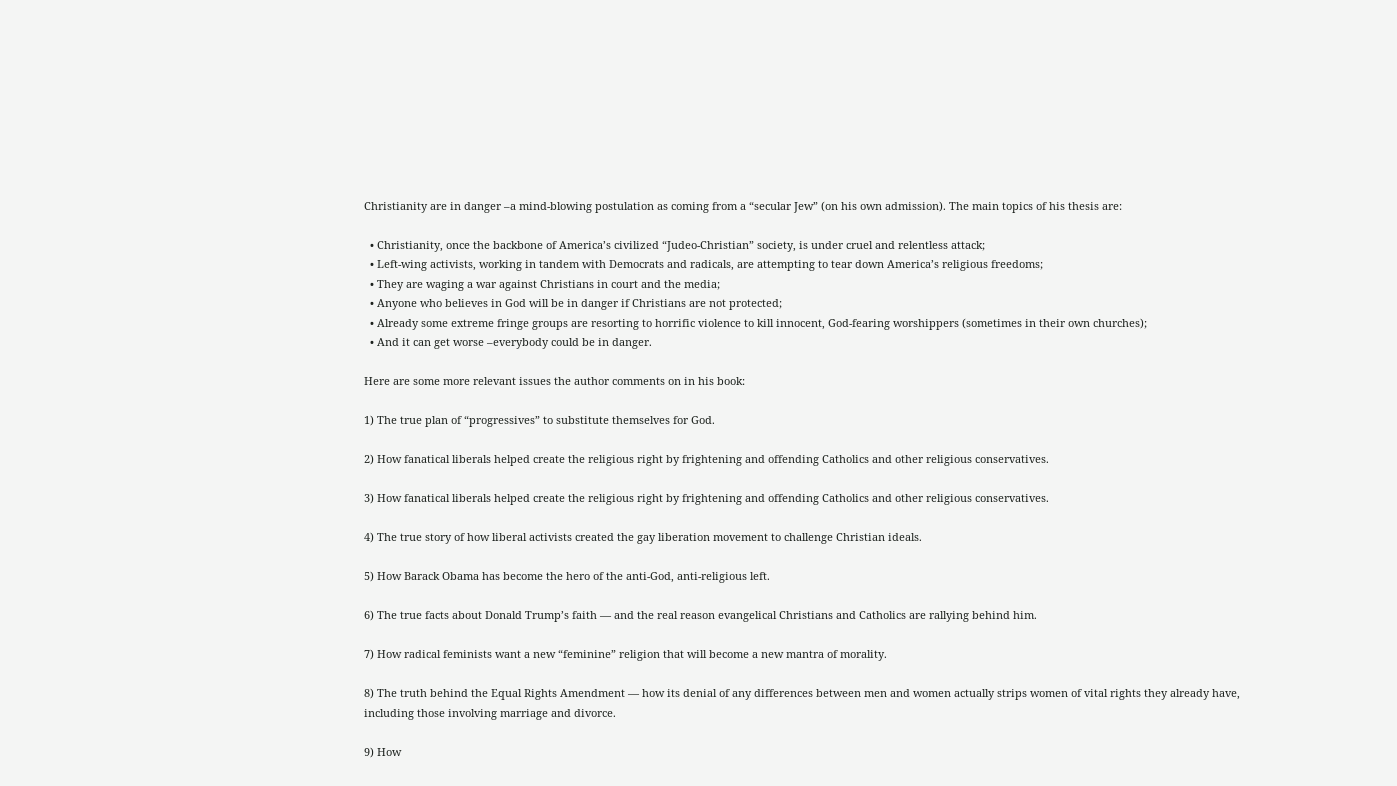Christianity are in danger –a mind-blowing postulation as coming from a “secular Jew” (on his own admission). The main topics of his thesis are:

  • Christianity, once the backbone of America’s civilized “Judeo-Christian” society, is under cruel and relentless attack;
  • Left-wing activists, working in tandem with Democrats and radicals, are attempting to tear down America’s religious freedoms;
  • They are waging a war against Christians in court and the media;
  • Anyone who believes in God will be in danger if Christians are not protected;
  • Already some extreme fringe groups are resorting to horrific violence to kill innocent, God-fearing worshippers (sometimes in their own churches);
  • And it can get worse –everybody could be in danger.

Here are some more relevant issues the author comments on in his book:

1) The true plan of “progressives” to substitute themselves for God.

2) How fanatical liberals helped create the religious right by frightening and offending Catholics and other religious conservatives.

3) How fanatical liberals helped create the religious right by frightening and offending Catholics and other religious conservatives.

4) The true story of how liberal activists created the gay liberation movement to challenge Christian ideals.

5) How Barack Obama has become the hero of the anti-God, anti-religious left.

6) The true facts about Donald Trump’s faith — and the real reason evangelical Christians and Catholics are rallying behind him.

7) How radical feminists want a new “feminine” religion that will become a new mantra of morality.

8) The truth behind the Equal Rights Amendment — how its denial of any differences between men and women actually strips women of vital rights they already have, including those involving marriage and divorce.

9) How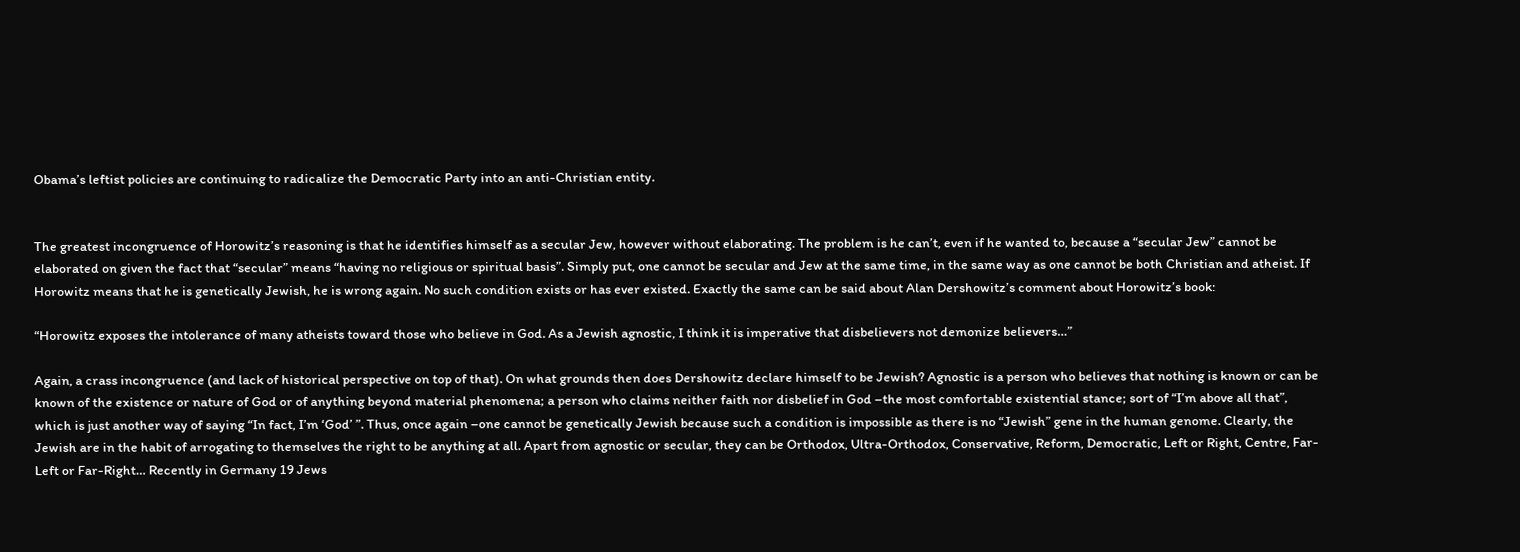Obama’s leftist policies are continuing to radicalize the Democratic Party into an anti-Christian entity.


The greatest incongruence of Horowitz’s reasoning is that he identifies himself as a secular Jew, however without elaborating. The problem is he can’t, even if he wanted to, because a “secular Jew” cannot be elaborated on given the fact that “secular” means “having no religious or spiritual basis”. Simply put, one cannot be secular and Jew at the same time, in the same way as one cannot be both Christian and atheist. If Horowitz means that he is genetically Jewish, he is wrong again. No such condition exists or has ever existed. Exactly the same can be said about Alan Dershowitz’s comment about Horowitz’s book:

“Horowitz exposes the intolerance of many atheists toward those who believe in God. As a Jewish agnostic, I think it is imperative that disbelievers not demonize believers…”

Again, a crass incongruence (and lack of historical perspective on top of that). On what grounds then does Dershowitz declare himself to be Jewish? Agnostic is a person who believes that nothing is known or can be known of the existence or nature of God or of anything beyond material phenomena; a person who claims neither faith nor disbelief in God –the most comfortable existential stance; sort of “I’m above all that”, which is just another way of saying “In fact, I’m ‘God’ ”. Thus, once again –one cannot be genetically Jewish because such a condition is impossible as there is no “Jewish” gene in the human genome. Clearly, the Jewish are in the habit of arrogating to themselves the right to be anything at all. Apart from agnostic or secular, they can be Orthodox, Ultra-Orthodox, Conservative, Reform, Democratic, Left or Right, Centre, Far-Left or Far-Right… Recently in Germany 19 Jews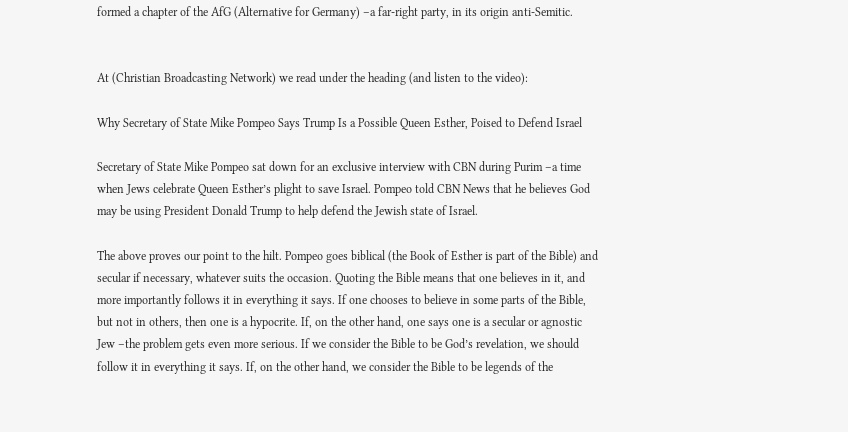formed a chapter of the AfG (Alternative for Germany) –a far-right party, in its origin anti-Semitic.


At (Christian Broadcasting Network) we read under the heading (and listen to the video):

Why Secretary of State Mike Pompeo Says Trump Is a Possible Queen Esther, Poised to Defend Israel

Secretary of State Mike Pompeo sat down for an exclusive interview with CBN during Purim –a time when Jews celebrate Queen Esther’s plight to save Israel. Pompeo told CBN News that he believes God may be using President Donald Trump to help defend the Jewish state of Israel.

The above proves our point to the hilt. Pompeo goes biblical (the Book of Esther is part of the Bible) and secular if necessary, whatever suits the occasion. Quoting the Bible means that one believes in it, and more importantly follows it in everything it says. If one chooses to believe in some parts of the Bible, but not in others, then one is a hypocrite. If, on the other hand, one says one is a secular or agnostic Jew –the problem gets even more serious. If we consider the Bible to be God’s revelation, we should follow it in everything it says. If, on the other hand, we consider the Bible to be legends of the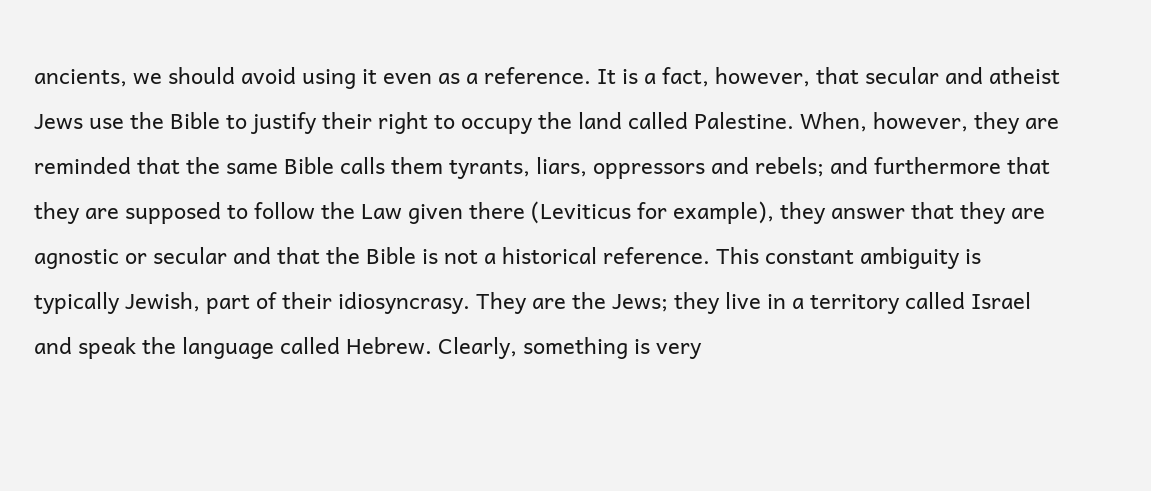ancients, we should avoid using it even as a reference. It is a fact, however, that secular and atheist Jews use the Bible to justify their right to occupy the land called Palestine. When, however, they are reminded that the same Bible calls them tyrants, liars, oppressors and rebels; and furthermore that they are supposed to follow the Law given there (Leviticus for example), they answer that they are agnostic or secular and that the Bible is not a historical reference. This constant ambiguity is typically Jewish, part of their idiosyncrasy. They are the Jews; they live in a territory called Israel and speak the language called Hebrew. Clearly, something is very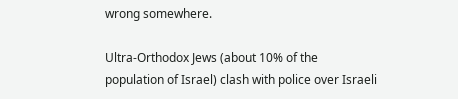wrong somewhere.

Ultra-Orthodox Jews (about 10% of the population of Israel) clash with police over Israeli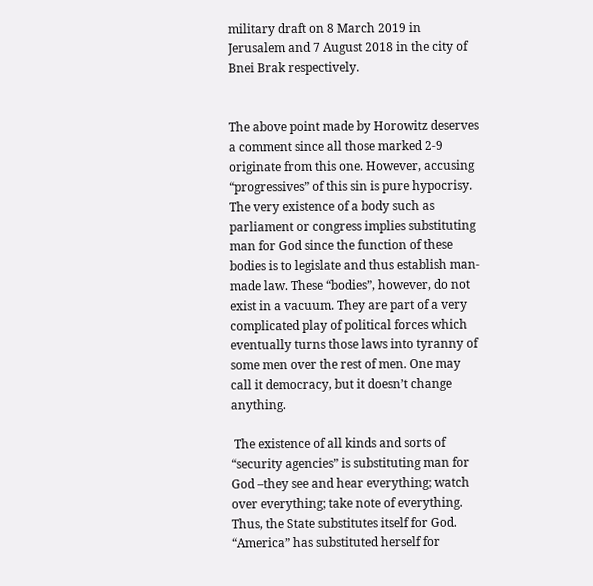military draft on 8 March 2019 in Jerusalem and 7 August 2018 in the city of Bnei Brak respectively.


The above point made by Horowitz deserves a comment since all those marked 2-9 originate from this one. However, accusing “progressives” of this sin is pure hypocrisy. The very existence of a body such as parliament or congress implies substituting man for God since the function of these bodies is to legislate and thus establish man-made law. These “bodies”, however, do not exist in a vacuum. They are part of a very complicated play of political forces which eventually turns those laws into tyranny of some men over the rest of men. One may call it democracy, but it doesn’t change anything.

 The existence of all kinds and sorts of “security agencies” is substituting man for God –they see and hear everything; watch over everything; take note of everything. Thus, the State substitutes itself for God. “America” has substituted herself for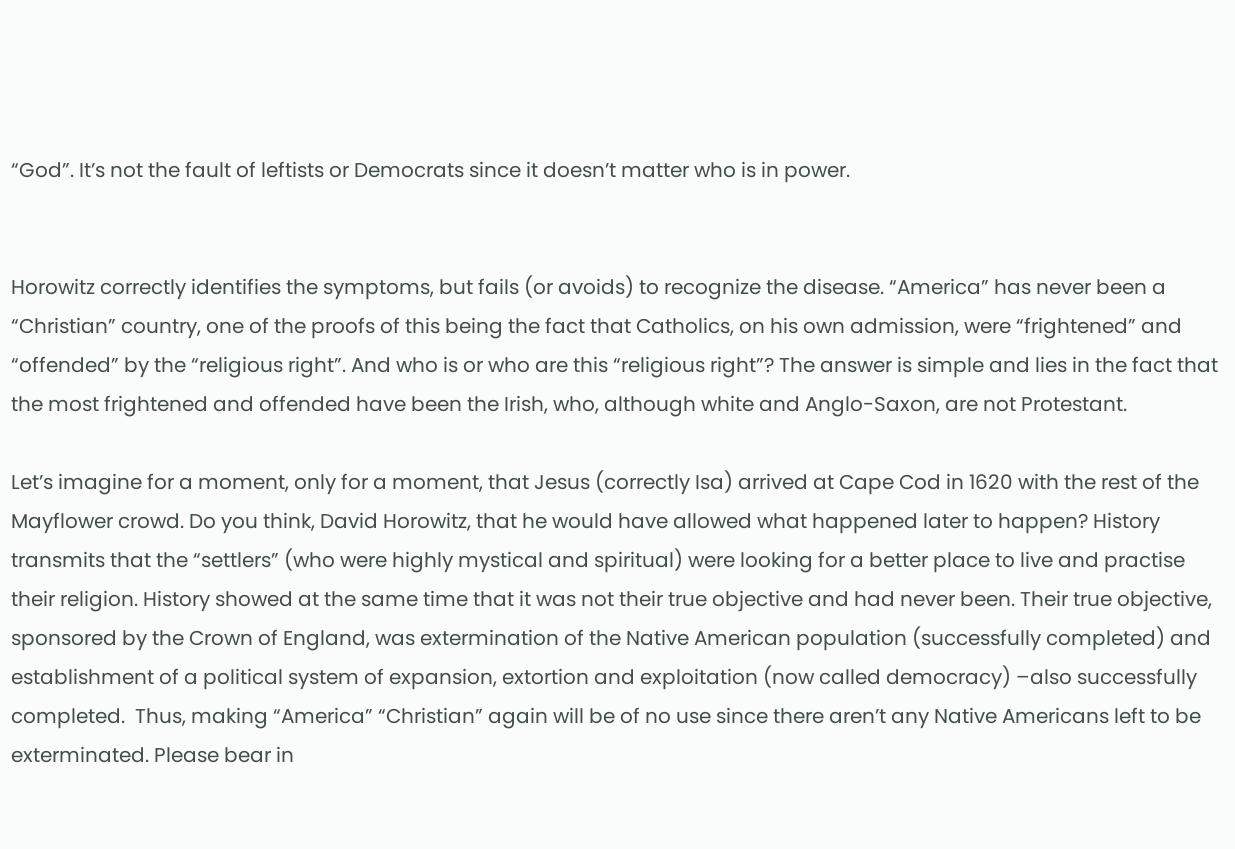“God”. It’s not the fault of leftists or Democrats since it doesn’t matter who is in power.


Horowitz correctly identifies the symptoms, but fails (or avoids) to recognize the disease. “America” has never been a “Christian” country, one of the proofs of this being the fact that Catholics, on his own admission, were “frightened” and “offended” by the “religious right”. And who is or who are this “religious right”? The answer is simple and lies in the fact that the most frightened and offended have been the Irish, who, although white and Anglo-Saxon, are not Protestant.

Let’s imagine for a moment, only for a moment, that Jesus (correctly Isa) arrived at Cape Cod in 1620 with the rest of the Mayflower crowd. Do you think, David Horowitz, that he would have allowed what happened later to happen? History transmits that the “settlers” (who were highly mystical and spiritual) were looking for a better place to live and practise their religion. History showed at the same time that it was not their true objective and had never been. Their true objective, sponsored by the Crown of England, was extermination of the Native American population (successfully completed) and establishment of a political system of expansion, extortion and exploitation (now called democracy) –also successfully completed.  Thus, making “America” “Christian” again will be of no use since there aren’t any Native Americans left to be exterminated. Please bear in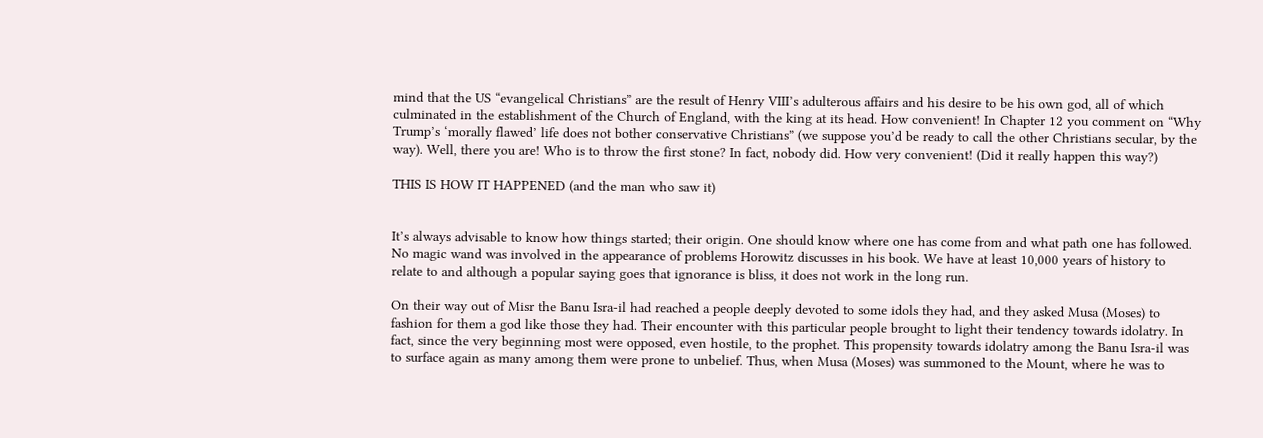mind that the US “evangelical Christians” are the result of Henry VIII’s adulterous affairs and his desire to be his own god, all of which culminated in the establishment of the Church of England, with the king at its head. How convenient! In Chapter 12 you comment on “Why Trump’s ‘morally flawed’ life does not bother conservative Christians” (we suppose you’d be ready to call the other Christians secular, by the way). Well, there you are! Who is to throw the first stone? In fact, nobody did. How very convenient! (Did it really happen this way?)

THIS IS HOW IT HAPPENED (and the man who saw it)


It’s always advisable to know how things started; their origin. One should know where one has come from and what path one has followed. No magic wand was involved in the appearance of problems Horowitz discusses in his book. We have at least 10,000 years of history to relate to and although a popular saying goes that ignorance is bliss, it does not work in the long run.

On their way out of Misr the Banu Isra-il had reached a people deeply devoted to some idols they had, and they asked Musa (Moses) to fashion for them a god like those they had. Their encounter with this particular people brought to light their tendency towards idolatry. In fact, since the very beginning most were opposed, even hostile, to the prophet. This propensity towards idolatry among the Banu Isra-il was to surface again as many among them were prone to unbelief. Thus, when Musa (Moses) was summoned to the Mount, where he was to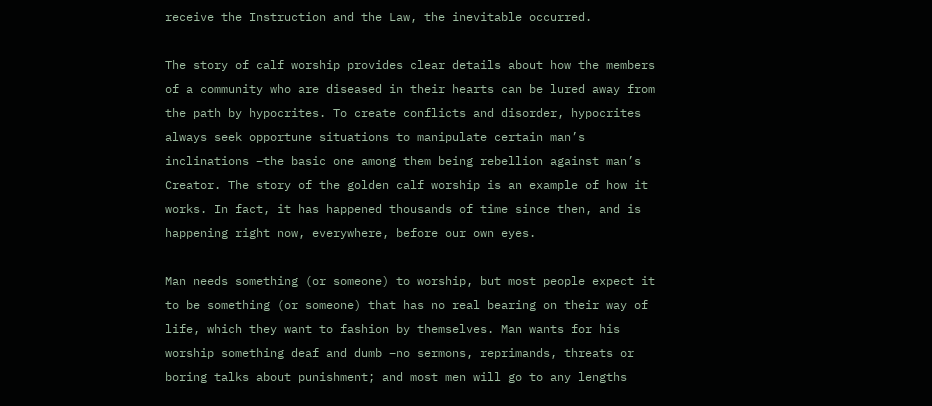receive the Instruction and the Law, the inevitable occurred.

The story of calf worship provides clear details about how the members of a community who are diseased in their hearts can be lured away from the path by hypocrites. To create conflicts and disorder, hypocrites always seek opportune situations to manipulate certain man’s inclinations –the basic one among them being rebellion against man’s Creator. The story of the golden calf worship is an example of how it works. In fact, it has happened thousands of time since then, and is happening right now, everywhere, before our own eyes.

Man needs something (or someone) to worship, but most people expect it to be something (or someone) that has no real bearing on their way of life, which they want to fashion by themselves. Man wants for his worship something deaf and dumb –no sermons, reprimands, threats or boring talks about punishment; and most men will go to any lengths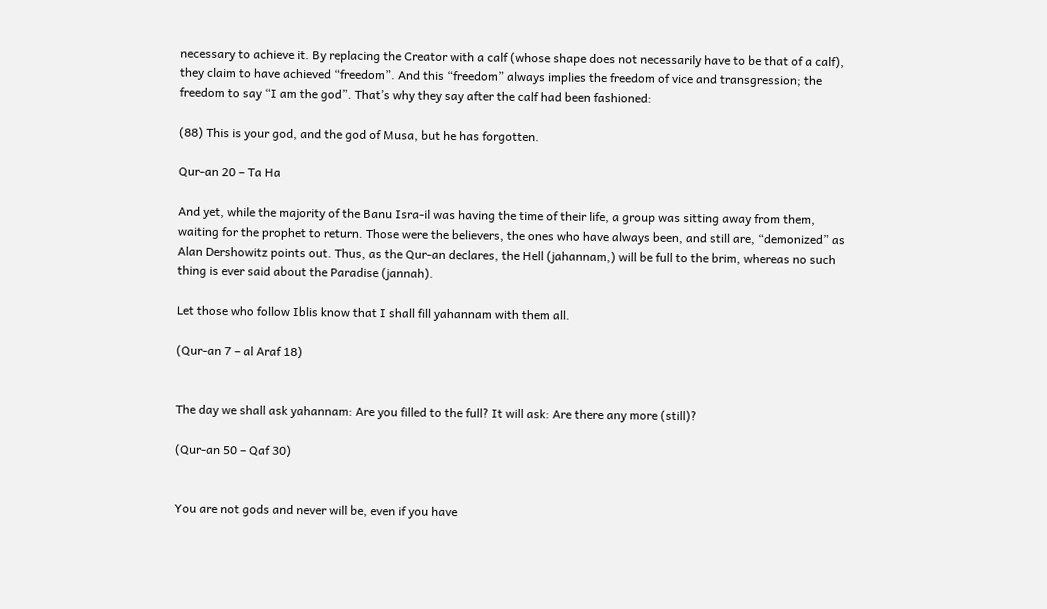necessary to achieve it. By replacing the Creator with a calf (whose shape does not necessarily have to be that of a calf), they claim to have achieved “freedom”. And this “freedom” always implies the freedom of vice and transgression; the freedom to say “I am the god”. That’s why they say after the calf had been fashioned:

(88) This is your god, and the god of Musa, but he has forgotten.

Qur-an 20 – Ta Ha

And yet, while the majority of the Banu Isra-il was having the time of their life, a group was sitting away from them, waiting for the prophet to return. Those were the believers, the ones who have always been, and still are, “demonized” as Alan Dershowitz points out. Thus, as the Qur-an declares, the Hell (jahannam,) will be full to the brim, whereas no such thing is ever said about the Paradise (jannah).

Let those who follow Iblis know that I shall fill yahannam with them all.

(Qur-an 7 – al Araf 18)


The day we shall ask yahannam: Are you filled to the full? It will ask: Are there any more (still)?

(Qur-an 50 – Qaf 30)


You are not gods and never will be, even if you have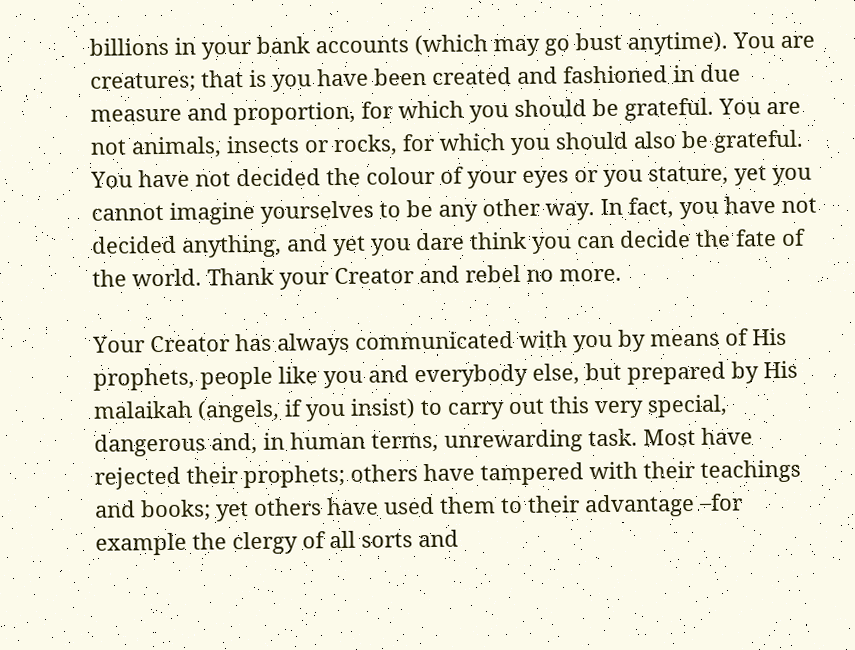billions in your bank accounts (which may go bust anytime). You are creatures; that is you have been created and fashioned in due measure and proportion, for which you should be grateful. You are not animals, insects or rocks, for which you should also be grateful. You have not decided the colour of your eyes or you stature, yet you cannot imagine yourselves to be any other way. In fact, you have not decided anything, and yet you dare think you can decide the fate of the world. Thank your Creator and rebel no more.

Your Creator has always communicated with you by means of His prophets, people like you and everybody else, but prepared by His malaikah (angels, if you insist) to carry out this very special, dangerous and, in human terms, unrewarding task. Most have rejected their prophets; others have tampered with their teachings and books; yet others have used them to their advantage –for example the clergy of all sorts and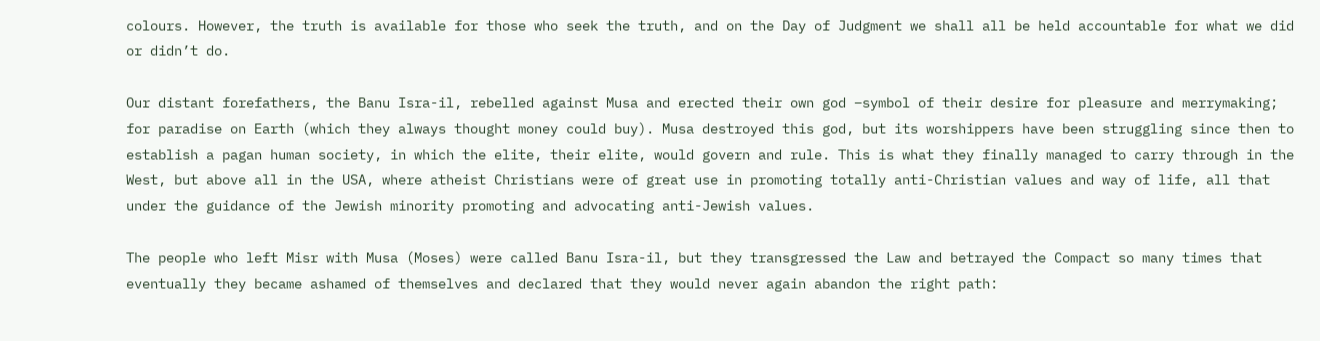colours. However, the truth is available for those who seek the truth, and on the Day of Judgment we shall all be held accountable for what we did or didn’t do.

Our distant forefathers, the Banu Isra-il, rebelled against Musa and erected their own god –symbol of their desire for pleasure and merrymaking; for paradise on Earth (which they always thought money could buy). Musa destroyed this god, but its worshippers have been struggling since then to establish a pagan human society, in which the elite, their elite, would govern and rule. This is what they finally managed to carry through in the West, but above all in the USA, where atheist Christians were of great use in promoting totally anti-Christian values and way of life, all that under the guidance of the Jewish minority promoting and advocating anti-Jewish values.

The people who left Misr with Musa (Moses) were called Banu Isra-il, but they transgressed the Law and betrayed the Compact so many times that eventually they became ashamed of themselves and declared that they would never again abandon the right path: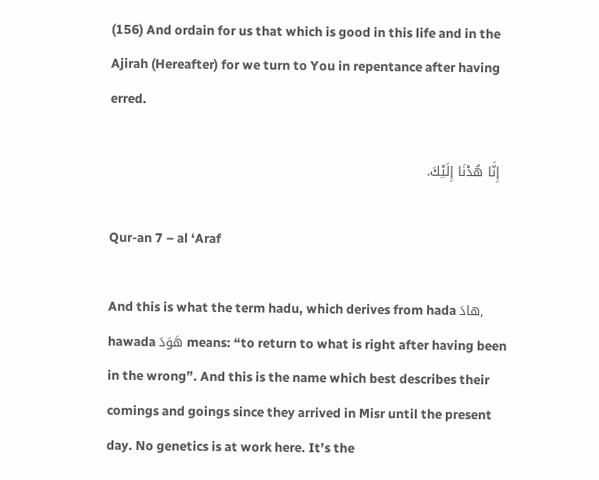(156) And ordain for us that which is good in this life and in the Ajirah (Hereafter) for we turn to You in repentance after having erred.

  إِنَّا هُدْنَا إِلَيْكَ.

Qur-an 7 – al ‘Araf

And this is what the term hadu, which derives from hada هادَ, hawada هَوَدَ means: “to return to what is right after having been in the wrong”. And this is the name which best describes their comings and goings since they arrived in Misr until the present day. No genetics is at work here. It’s the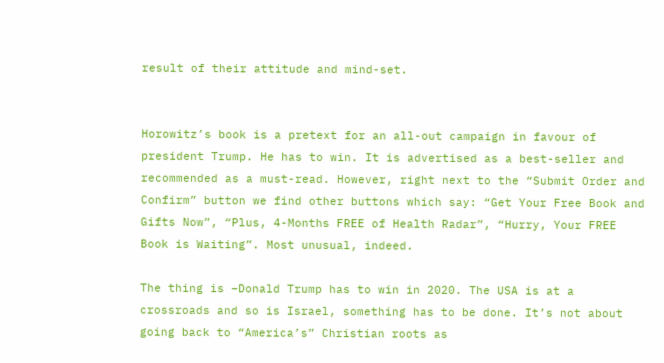result of their attitude and mind-set.


Horowitz’s book is a pretext for an all-out campaign in favour of president Trump. He has to win. It is advertised as a best-seller and recommended as a must-read. However, right next to the “Submit Order and Confirm” button we find other buttons which say: “Get Your Free Book and Gifts Now”, “Plus, 4-Months FREE of Health Radar”, “Hurry, Your FREE Book is Waiting”. Most unusual, indeed.

The thing is –Donald Trump has to win in 2020. The USA is at a crossroads and so is Israel, something has to be done. It’s not about going back to “America’s” Christian roots as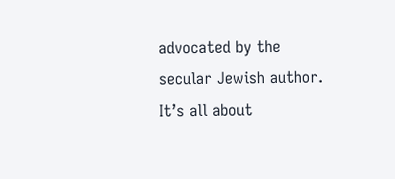advocated by the secular Jewish author. It’s all about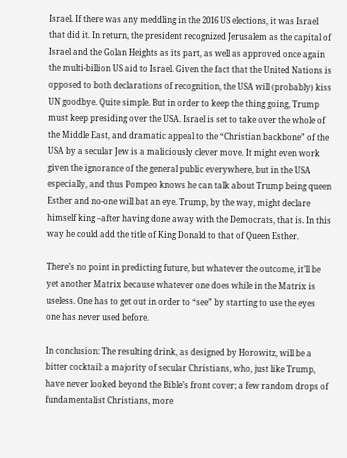Israel. If there was any meddling in the 2016 US elections, it was Israel that did it. In return, the president recognized Jerusalem as the capital of Israel and the Golan Heights as its part, as well as approved once again the multi-billion US aid to Israel. Given the fact that the United Nations is opposed to both declarations of recognition, the USA will (probably) kiss UN goodbye. Quite simple. But in order to keep the thing going, Trump must keep presiding over the USA. Israel is set to take over the whole of the Middle East, and dramatic appeal to the “Christian backbone” of the USA by a secular Jew is a maliciously clever move. It might even work given the ignorance of the general public everywhere, but in the USA especially, and thus Pompeo knows he can talk about Trump being queen Esther and no-one will bat an eye. Trump, by the way, might declare himself king –after having done away with the Democrats, that is. In this way he could add the title of King Donald to that of Queen Esther.

There’s no point in predicting future, but whatever the outcome, it’ll be yet another Matrix because whatever one does while in the Matrix is useless. One has to get out in order to “see” by starting to use the eyes one has never used before.

In conclusion: The resulting drink, as designed by Horowitz, will be a bitter cocktail: a majority of secular Christians, who, just like Trump, have never looked beyond the Bible’s front cover; a few random drops of fundamentalist Christians, more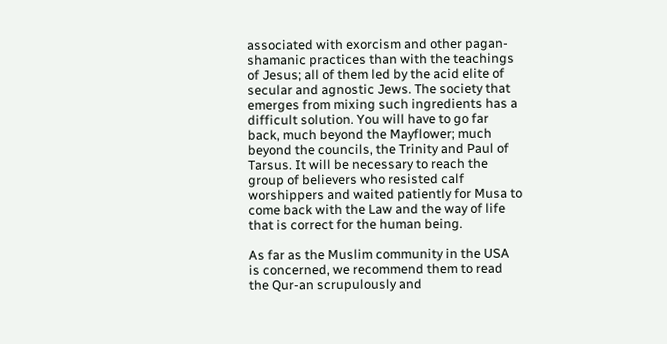associated with exorcism and other pagan-shamanic practices than with the teachings of Jesus; all of them led by the acid elite of secular and agnostic Jews. The society that emerges from mixing such ingredients has a difficult solution. You will have to go far back, much beyond the Mayflower; much beyond the councils, the Trinity and Paul of Tarsus. It will be necessary to reach the group of believers who resisted calf worshippers and waited patiently for Musa to come back with the Law and the way of life that is correct for the human being.

As far as the Muslim community in the USA is concerned, we recommend them to read the Qur-an scrupulously and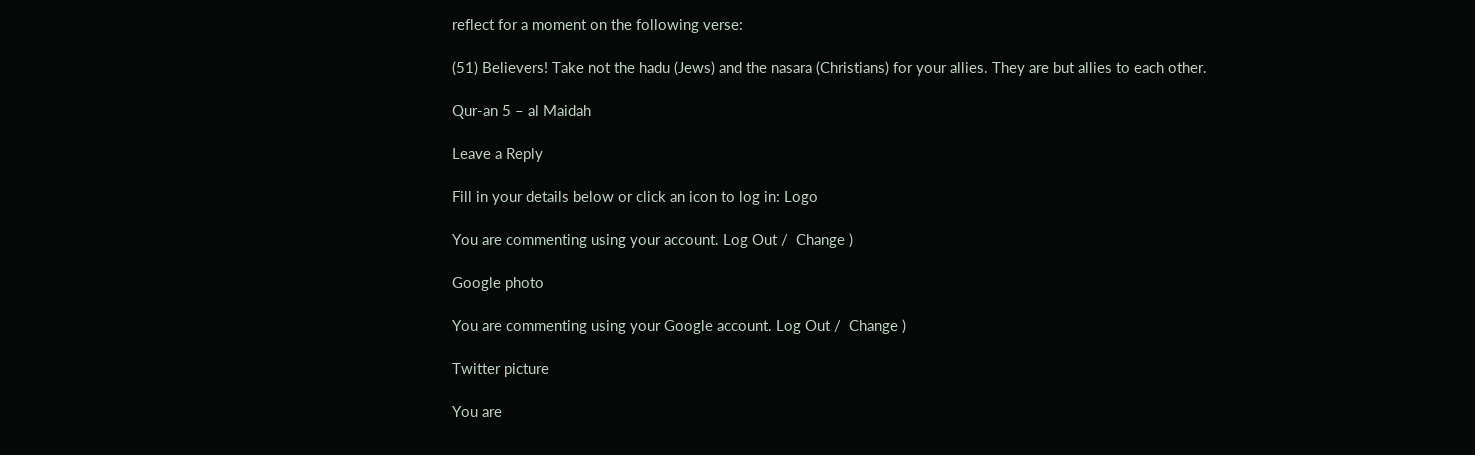reflect for a moment on the following verse:

(51) Believers! Take not the hadu (Jews) and the nasara (Christians) for your allies. They are but allies to each other.

Qur-an 5 – al Maidah

Leave a Reply

Fill in your details below or click an icon to log in: Logo

You are commenting using your account. Log Out /  Change )

Google photo

You are commenting using your Google account. Log Out /  Change )

Twitter picture

You are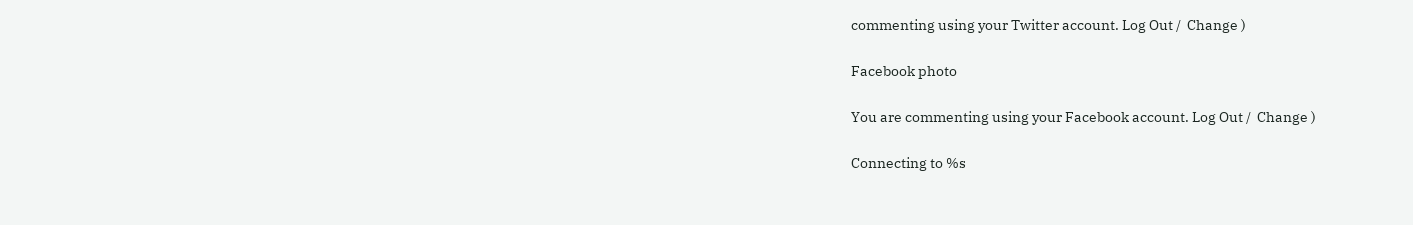commenting using your Twitter account. Log Out /  Change )

Facebook photo

You are commenting using your Facebook account. Log Out /  Change )

Connecting to %s